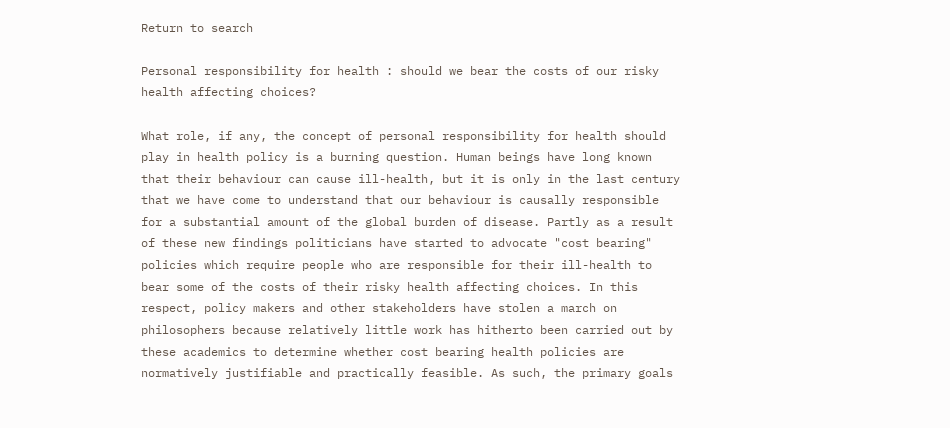Return to search

Personal responsibility for health : should we bear the costs of our risky health affecting choices?

What role, if any, the concept of personal responsibility for health should play in health policy is a burning question. Human beings have long known that their behaviour can cause ill-health, but it is only in the last century that we have come to understand that our behaviour is causally responsible for a substantial amount of the global burden of disease. Partly as a result of these new findings politicians have started to advocate "cost bearing" policies which require people who are responsible for their ill-health to bear some of the costs of their risky health affecting choices. In this respect, policy makers and other stakeholders have stolen a march on philosophers because relatively little work has hitherto been carried out by these academics to determine whether cost bearing health policies are normatively justifiable and practically feasible. As such, the primary goals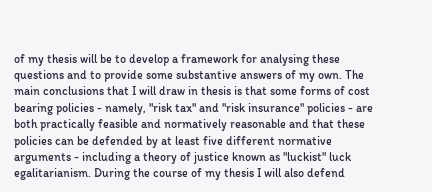of my thesis will be to develop a framework for analysing these questions and to provide some substantive answers of my own. The main conclusions that I will draw in thesis is that some forms of cost bearing policies - namely, "risk tax" and "risk insurance" policies - are both practically feasible and normatively reasonable and that these policies can be defended by at least five different normative arguments - including a theory of justice known as "luckist" luck egalitarianism. During the course of my thesis I will also defend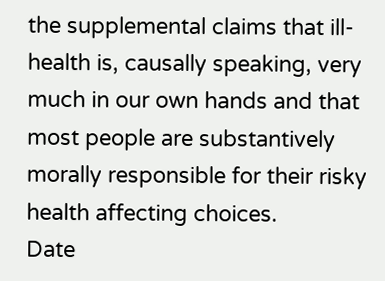the supplemental claims that ill-health is, causally speaking, very much in our own hands and that most people are substantively morally responsible for their risky health affecting choices.
Date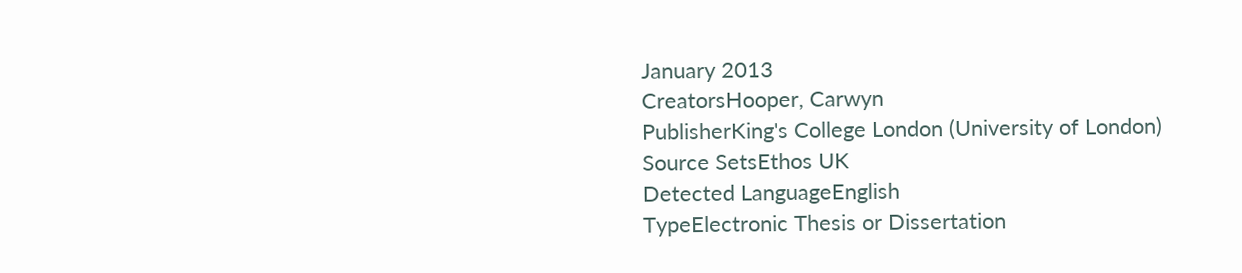January 2013
CreatorsHooper, Carwyn
PublisherKing's College London (University of London)
Source SetsEthos UK
Detected LanguageEnglish
TypeElectronic Thesis or Dissertation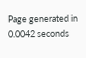Page generated in 0.0042 seconds